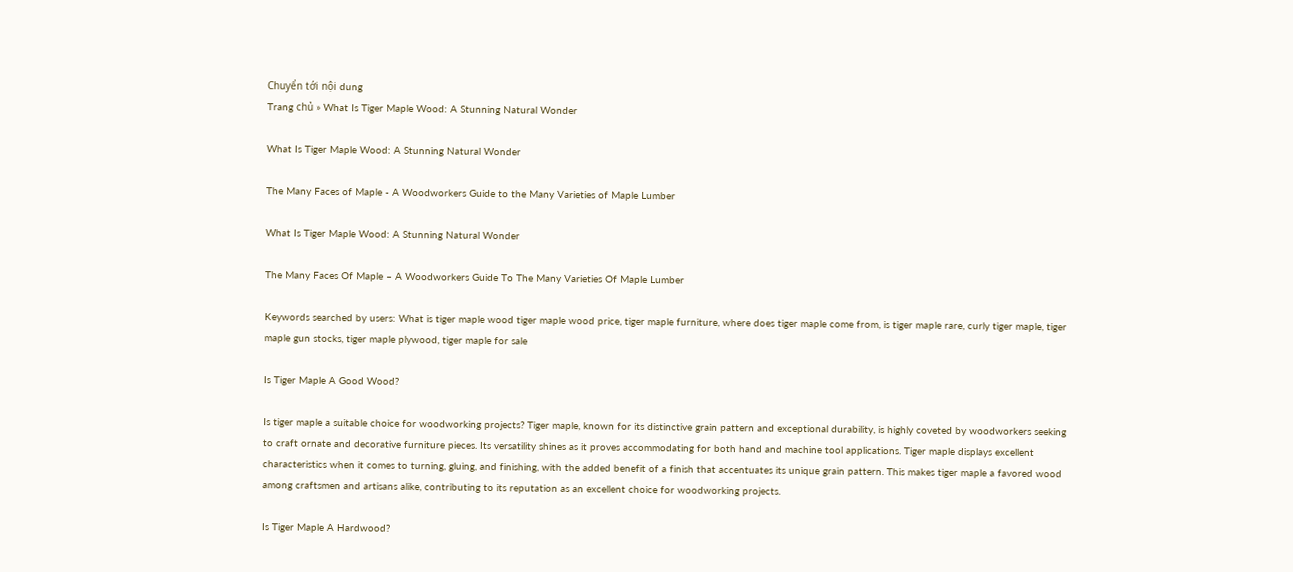Chuyển tới nội dung
Trang chủ » What Is Tiger Maple Wood: A Stunning Natural Wonder

What Is Tiger Maple Wood: A Stunning Natural Wonder

The Many Faces of Maple - A Woodworkers Guide to the Many Varieties of Maple Lumber

What Is Tiger Maple Wood: A Stunning Natural Wonder

The Many Faces Of Maple – A Woodworkers Guide To The Many Varieties Of Maple Lumber

Keywords searched by users: What is tiger maple wood tiger maple wood price, tiger maple furniture, where does tiger maple come from, is tiger maple rare, curly tiger maple, tiger maple gun stocks, tiger maple plywood, tiger maple for sale

Is Tiger Maple A Good Wood?

Is tiger maple a suitable choice for woodworking projects? Tiger maple, known for its distinctive grain pattern and exceptional durability, is highly coveted by woodworkers seeking to craft ornate and decorative furniture pieces. Its versatility shines as it proves accommodating for both hand and machine tool applications. Tiger maple displays excellent characteristics when it comes to turning, gluing, and finishing, with the added benefit of a finish that accentuates its unique grain pattern. This makes tiger maple a favored wood among craftsmen and artisans alike, contributing to its reputation as an excellent choice for woodworking projects.

Is Tiger Maple A Hardwood?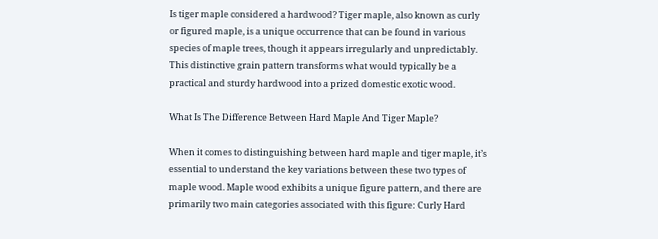Is tiger maple considered a hardwood? Tiger maple, also known as curly or figured maple, is a unique occurrence that can be found in various species of maple trees, though it appears irregularly and unpredictably. This distinctive grain pattern transforms what would typically be a practical and sturdy hardwood into a prized domestic exotic wood.

What Is The Difference Between Hard Maple And Tiger Maple?

When it comes to distinguishing between hard maple and tiger maple, it’s essential to understand the key variations between these two types of maple wood. Maple wood exhibits a unique figure pattern, and there are primarily two main categories associated with this figure: Curly Hard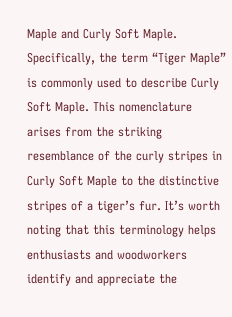Maple and Curly Soft Maple. Specifically, the term “Tiger Maple” is commonly used to describe Curly Soft Maple. This nomenclature arises from the striking resemblance of the curly stripes in Curly Soft Maple to the distinctive stripes of a tiger’s fur. It’s worth noting that this terminology helps enthusiasts and woodworkers identify and appreciate the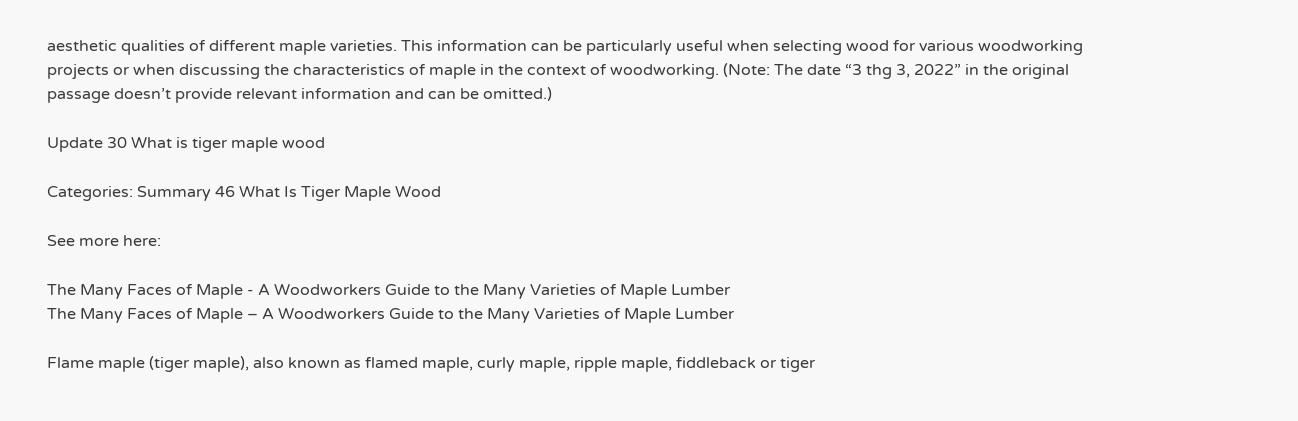aesthetic qualities of different maple varieties. This information can be particularly useful when selecting wood for various woodworking projects or when discussing the characteristics of maple in the context of woodworking. (Note: The date “3 thg 3, 2022” in the original passage doesn’t provide relevant information and can be omitted.)

Update 30 What is tiger maple wood

Categories: Summary 46 What Is Tiger Maple Wood

See more here:

The Many Faces of Maple - A Woodworkers Guide to the Many Varieties of Maple Lumber
The Many Faces of Maple – A Woodworkers Guide to the Many Varieties of Maple Lumber

Flame maple (tiger maple), also known as flamed maple, curly maple, ripple maple, fiddleback or tiger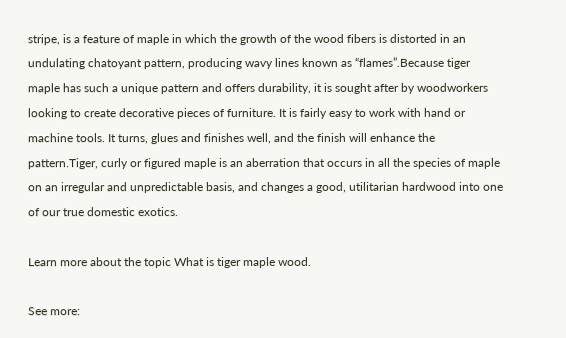stripe, is a feature of maple in which the growth of the wood fibers is distorted in an undulating chatoyant pattern, producing wavy lines known as “flames”.Because tiger maple has such a unique pattern and offers durability, it is sought after by woodworkers looking to create decorative pieces of furniture. It is fairly easy to work with hand or machine tools. It turns, glues and finishes well, and the finish will enhance the pattern.Tiger, curly or figured maple is an aberration that occurs in all the species of maple on an irregular and unpredictable basis, and changes a good, utilitarian hardwood into one of our true domestic exotics.

Learn more about the topic What is tiger maple wood.

See more: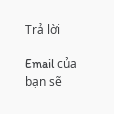Trả lời

Email của bạn sẽ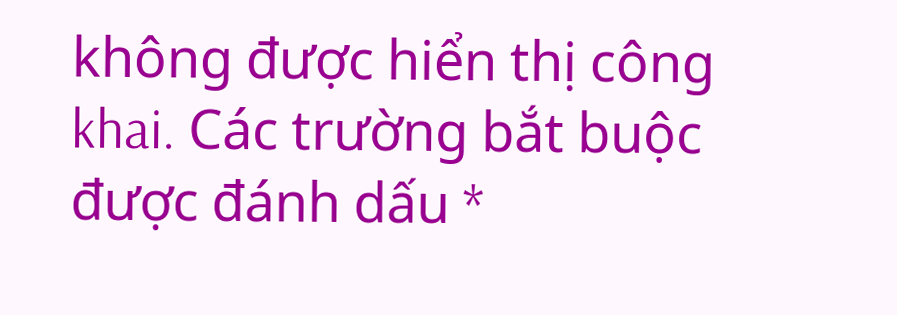không được hiển thị công khai. Các trường bắt buộc được đánh dấu *